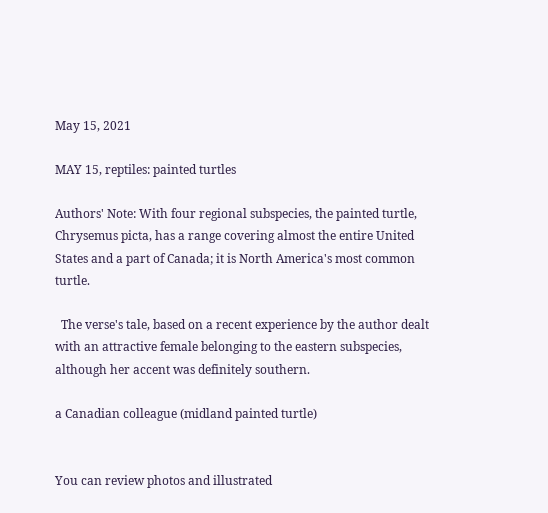May 15, 2021

MAY 15, reptiles: painted turtles

Authors' Note: With four regional subspecies, the painted turtle, Chrysemus picta, has a range covering almost the entire United States and a part of Canada; it is North America's most common turtle.

  The verse's tale, based on a recent experience by the author dealt with an attractive female belonging to the eastern subspecies, although her accent was definitely southern.

a Canadian colleague (midland painted turtle)


You can review photos and illustrated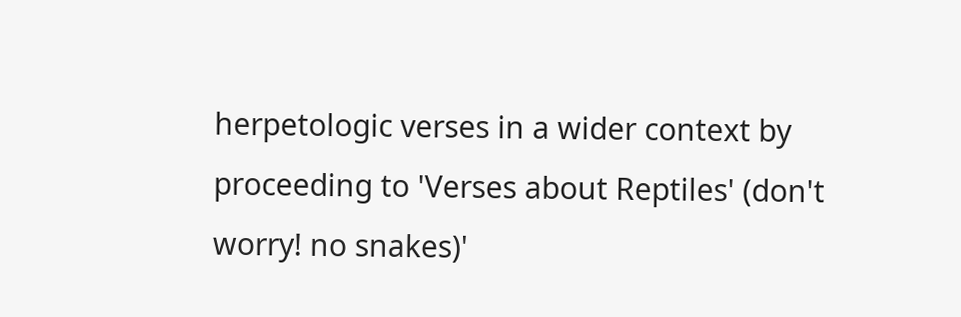herpetologic verses in a wider context by proceeding to 'Verses about Reptiles' (don't worry! no snakes)'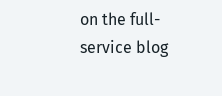on the full-service blog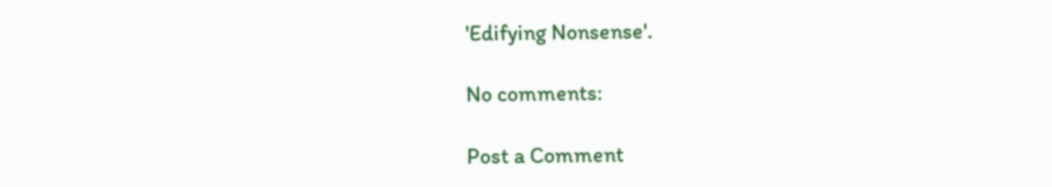'Edifying Nonsense'.

No comments:

Post a Comment